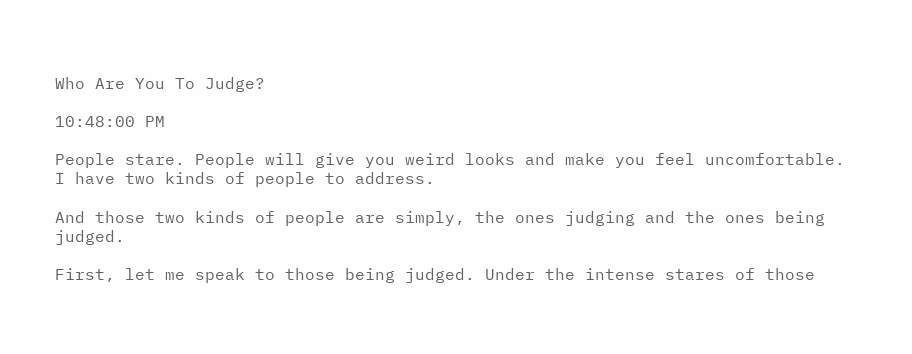Who Are You To Judge?

10:48:00 PM

People stare. People will give you weird looks and make you feel uncomfortable.
I have two kinds of people to address.

And those two kinds of people are simply, the ones judging and the ones being judged.

First, let me speak to those being judged. Under the intense stares of those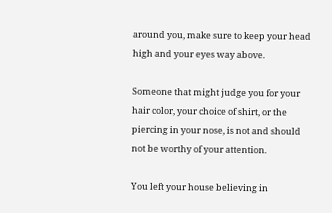around you, make sure to keep your head high and your eyes way above.

Someone that might judge you for your hair color, your choice of shirt, or the piercing in your nose, is not and should not be worthy of your attention.

You left your house believing in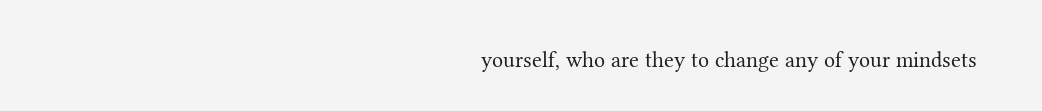yourself, who are they to change any of your mindsets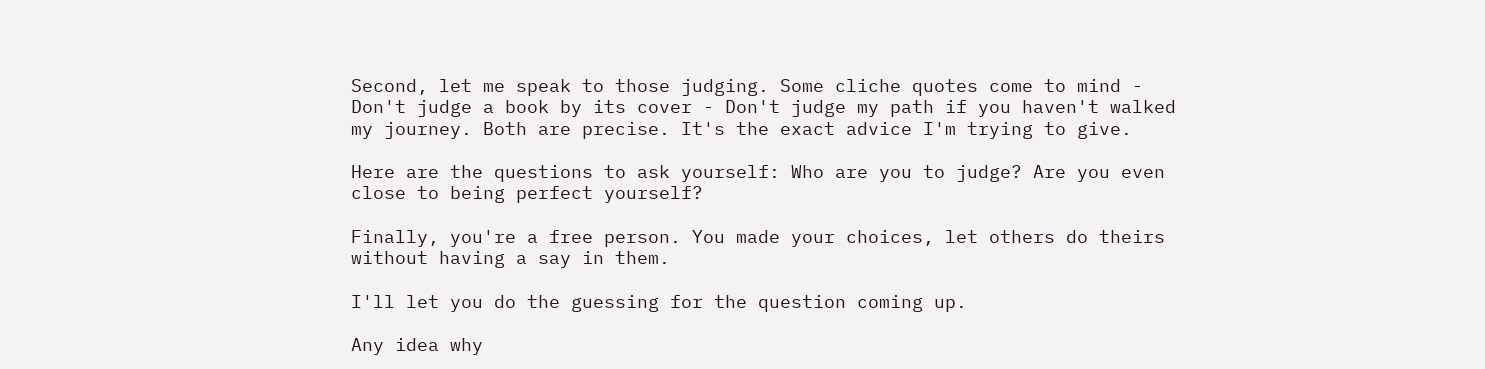Second, let me speak to those judging. Some cliche quotes come to mind - Don't judge a book by its cover - Don't judge my path if you haven't walked my journey. Both are precise. It's the exact advice I'm trying to give.

Here are the questions to ask yourself: Who are you to judge? Are you even close to being perfect yourself?

Finally, you're a free person. You made your choices, let others do theirs without having a say in them.

I'll let you do the guessing for the question coming up.

Any idea why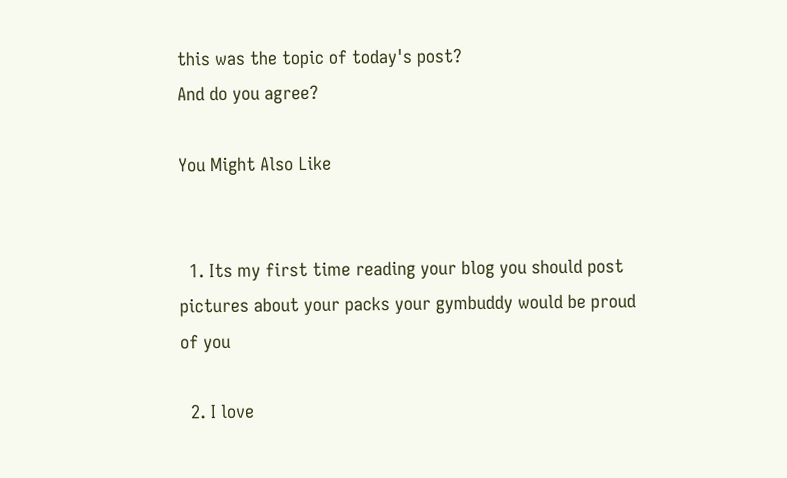this was the topic of today's post?
And do you agree?

You Might Also Like


  1. Its my first time reading your blog you should post pictures about your packs your gymbuddy would be proud of you

  2. I love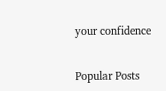your confidence


Popular Posts